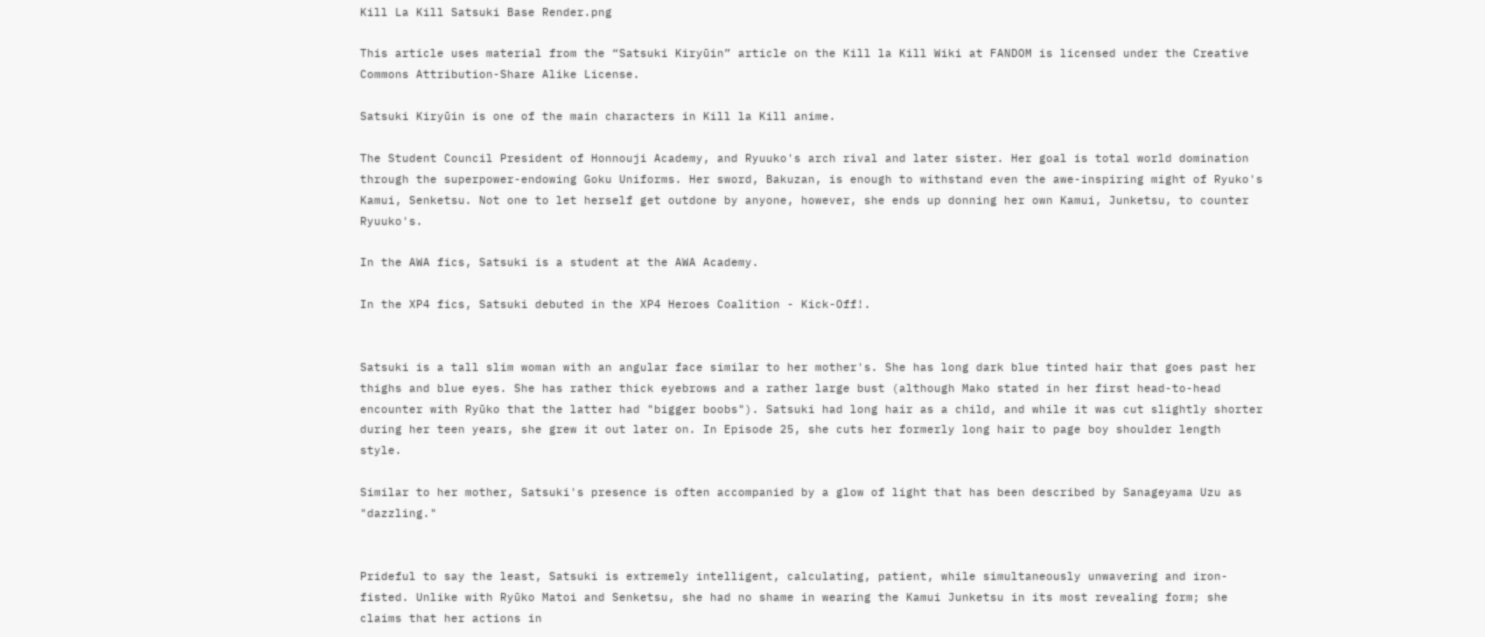Kill La Kill Satsuki Base Render.png

This article uses material from the “Satsuki Kiryūin” article on the Kill la Kill Wiki at FANDOM is licensed under the Creative Commons Attribution-Share Alike License.

Satsuki Kiryūin is one of the main characters in Kill la Kill anime.

The Student Council President of Honnouji Academy, and Ryuuko's arch rival and later sister. Her goal is total world domination through the superpower-endowing Goku Uniforms. Her sword, Bakuzan, is enough to withstand even the awe-inspiring might of Ryuko's Kamui, Senketsu. Not one to let herself get outdone by anyone, however, she ends up donning her own Kamui, Junketsu, to counter Ryuuko's.

In the AWA fics, Satsuki is a student at the AWA Academy.

In the XP4 fics, Satsuki debuted in the XP4 Heroes Coalition - Kick-Off!.


Satsuki is a tall slim woman with an angular face similar to her mother's. She has long dark blue tinted hair that goes past her thighs and blue eyes. She has rather thick eyebrows and a rather large bust (although Mako stated in her first head-to-head encounter with Ryūko that the latter had "bigger boobs"). Satsuki had long hair as a child, and while it was cut slightly shorter during her teen years, she grew it out later on. In Episode 25, she cuts her formerly long hair to page boy shoulder length style.

Similar to her mother, Satsuki's presence is often accompanied by a glow of light that has been described by Sanageyama Uzu as "dazzling."


Prideful to say the least, Satsuki is extremely intelligent, calculating, patient, while simultaneously unwavering and iron-fisted. Unlike with Ryūko Matoi and Senketsu, she had no shame in wearing the Kamui Junketsu in its most revealing form; she claims that her actions in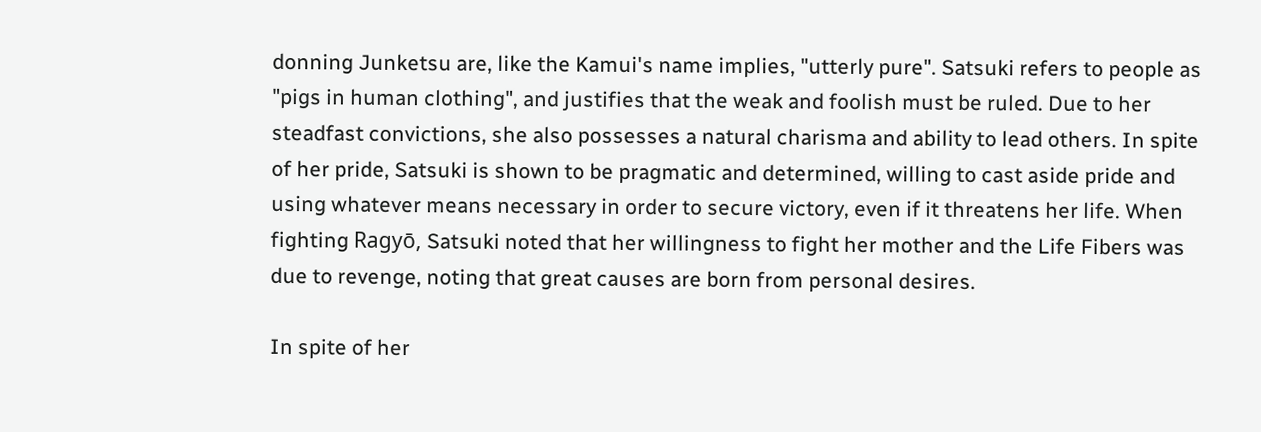donning Junketsu are, like the Kamui's name implies, "utterly pure". Satsuki refers to people as "pigs in human clothing", and justifies that the weak and foolish must be ruled. Due to her steadfast convictions, she also possesses a natural charisma and ability to lead others. In spite of her pride, Satsuki is shown to be pragmatic and determined, willing to cast aside pride and using whatever means necessary in order to secure victory, even if it threatens her life. When fighting Ragyō, Satsuki noted that her willingness to fight her mother and the Life Fibers was due to revenge, noting that great causes are born from personal desires.

In spite of her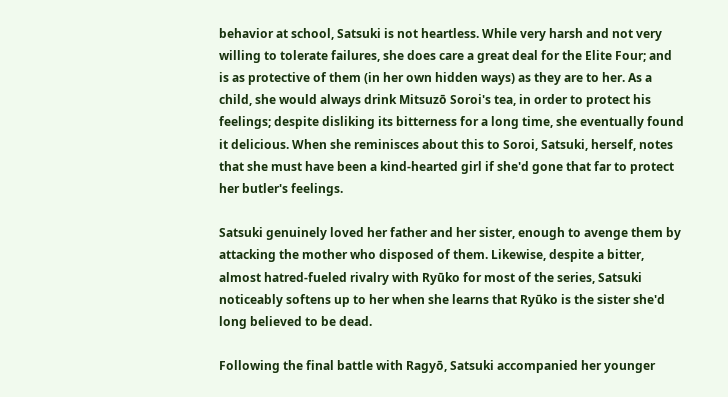behavior at school, Satsuki is not heartless. While very harsh and not very willing to tolerate failures, she does care a great deal for the Elite Four; and is as protective of them (in her own hidden ways) as they are to her. As a child, she would always drink Mitsuzō Soroi's tea, in order to protect his feelings; despite disliking its bitterness for a long time, she eventually found it delicious. When she reminisces about this to Soroi, Satsuki, herself, notes that she must have been a kind-hearted girl if she'd gone that far to protect her butler's feelings.

Satsuki genuinely loved her father and her sister, enough to avenge them by attacking the mother who disposed of them. Likewise, despite a bitter, almost hatred-fueled rivalry with Ryūko for most of the series, Satsuki noticeably softens up to her when she learns that Ryūko is the sister she'd long believed to be dead.

Following the final battle with Ragyō, Satsuki accompanied her younger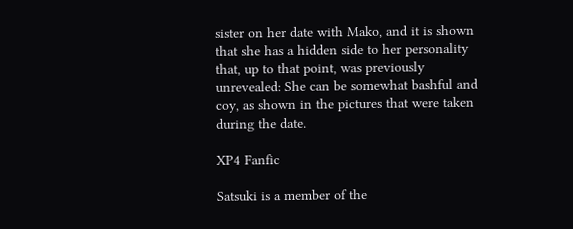sister on her date with Mako, and it is shown that she has a hidden side to her personality that, up to that point, was previously unrevealed: She can be somewhat bashful and coy, as shown in the pictures that were taken during the date.

XP4 Fanfic

Satsuki is a member of the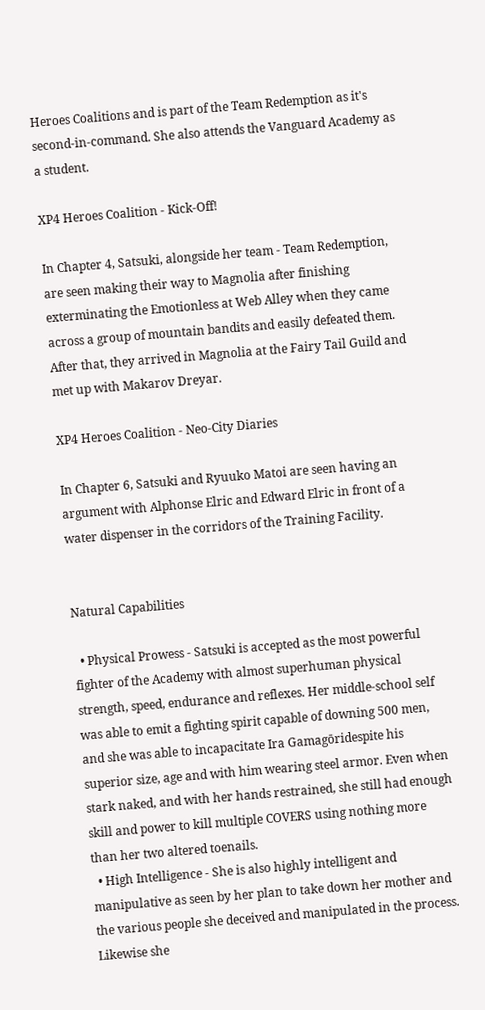Heroes Coalitions and is part of the Team Redemption as it's second-in-command. She also attends the Vanguard Academy as a student.

XP4 Heroes Coalition - Kick-Off!

In Chapter 4, Satsuki, alongside her team - Team Redemption, are seen making their way to Magnolia after finishing exterminating the Emotionless at Web Alley when they came across a group of mountain bandits and easily defeated them. After that, they arrived in Magnolia at the Fairy Tail Guild and met up with Makarov Dreyar.

XP4 Heroes Coalition - Neo-City Diaries

In Chapter 6, Satsuki and Ryuuko Matoi are seen having an argument with Alphonse Elric and Edward Elric in front of a water dispenser in the corridors of the Training Facility.


Natural Capabilities

  • Physical Prowess - Satsuki is accepted as the most powerful fighter of the Academy with almost superhuman physical strength, speed, endurance and reflexes. Her middle-school self was able to emit a fighting spirit capable of downing 500 men, and she was able to incapacitate Ira Gamagōridespite his superior size, age and with him wearing steel armor. Even when stark naked, and with her hands restrained, she still had enough skill and power to kill multiple COVERS using nothing more than her two altered toenails.
  • High Intelligence - She is also highly intelligent and manipulative as seen by her plan to take down her mother and the various people she deceived and manipulated in the process. Likewise she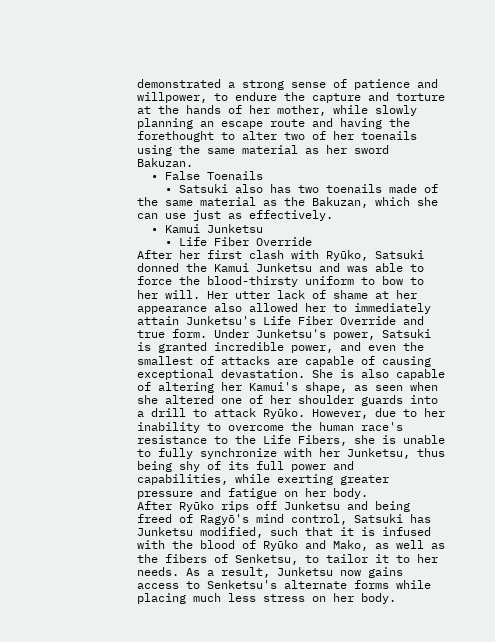demonstrated a strong sense of patience and willpower, to endure the capture and torture at the hands of her mother, while slowly planning an escape route and having the forethought to alter two of her toenails using the same material as her sword Bakuzan.
  • False Toenails
    • Satsuki also has two toenails made of the same material as the Bakuzan, which she can use just as effectively.
  • Kamui Junketsu
    • Life Fiber Override
After her first clash with Ryūko, Satsuki donned the Kamui Junketsu and was able to force the blood-thirsty uniform to bow to her will. Her utter lack of shame at her appearance also allowed her to immediately attain Junketsu's Life Fiber Override and true form. Under Junketsu's power, Satsuki is granted incredible power, and even the smallest of attacks are capable of causing exceptional devastation. She is also capable of altering her Kamui's shape, as seen when she altered one of her shoulder guards into a drill to attack Ryūko. However, due to her inability to overcome the human race's resistance to the Life Fibers, she is unable to fully synchronize with her Junketsu, thus being shy of its full power and capabilities, while exerting greater pressure and fatigue on her body.
After Ryūko rips off Junketsu and being freed of Ragyō's mind control, Satsuki has Junketsu modified, such that it is infused with the blood of Ryūko and Mako, as well as the fibers of Senketsu, to tailor it to her needs. As a result, Junketsu now gains access to Senketsu's alternate forms while placing much less stress on her body.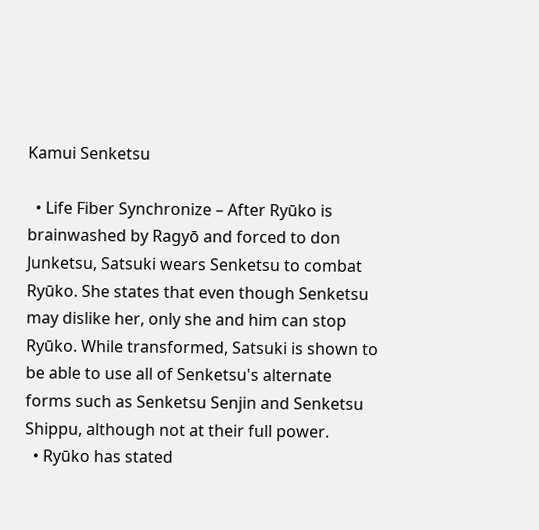Kamui Senketsu

  • Life Fiber Synchronize – After Ryūko is brainwashed by Ragyō and forced to don Junketsu, Satsuki wears Senketsu to combat Ryūko. She states that even though Senketsu may dislike her, only she and him can stop Ryūko. While transformed, Satsuki is shown to be able to use all of Senketsu's alternate forms such as Senketsu Senjin and Senketsu Shippu, although not at their full power.
  • Ryūko has stated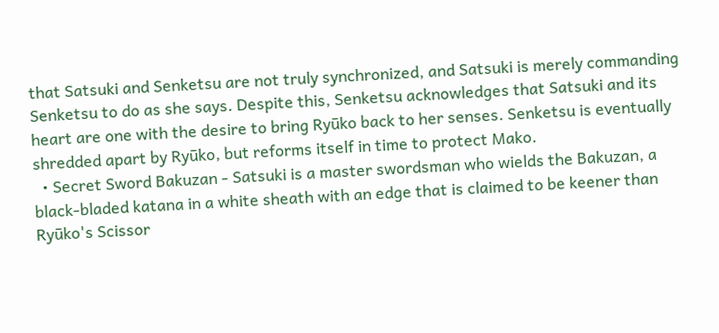that Satsuki and Senketsu are not truly synchronized, and Satsuki is merely commanding Senketsu to do as she says. Despite this, Senketsu acknowledges that Satsuki and its heart are one with the desire to bring Ryūko back to her senses. Senketsu is eventually shredded apart by Ryūko, but reforms itself in time to protect Mako.
  • Secret Sword Bakuzan - Satsuki is a master swordsman who wields the Bakuzan, a black-bladed katana in a white sheath with an edge that is claimed to be keener than Ryūko's Scissor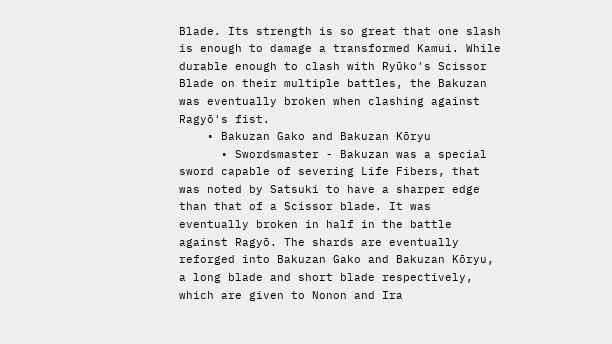Blade. Its strength is so great that one slash is enough to damage a transformed Kamui. While durable enough to clash with Ryūko's Scissor Blade on their multiple battles, the Bakuzan was eventually broken when clashing against Ragyō's fist.
    • Bakuzan Gako and Bakuzan Kōryu
      • Swordsmaster - Bakuzan was a special sword capable of severing Life Fibers, that was noted by Satsuki to have a sharper edge than that of a Scissor blade. It was eventually broken in half in the battle against Ragyō. The shards are eventually reforged into Bakuzan Gako and Bakuzan Kōryu, a long blade and short blade respectively, which are given to Nonon and Ira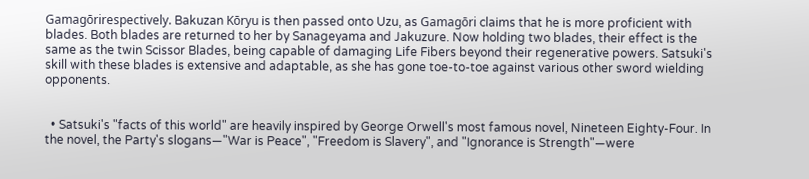Gamagōrirespectively. Bakuzan Kōryu is then passed onto Uzu, as Gamagōri claims that he is more proficient with blades. Both blades are returned to her by Sanageyama and Jakuzure. Now holding two blades, their effect is the same as the twin Scissor Blades, being capable of damaging Life Fibers beyond their regenerative powers. Satsuki's skill with these blades is extensive and adaptable, as she has gone toe-to-toe against various other sword wielding opponents.


  • Satsuki's "facts of this world" are heavily inspired by George Orwell's most famous novel, Nineteen Eighty-Four. In the novel, the Party's slogans—"War is Peace", "Freedom is Slavery", and "Ignorance is Strength"—were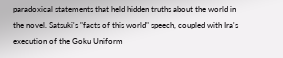paradoxical statements that held hidden truths about the world in the novel. Satsuki's "facts of this world" speech, coupled with Ira's execution of the Goku Uniform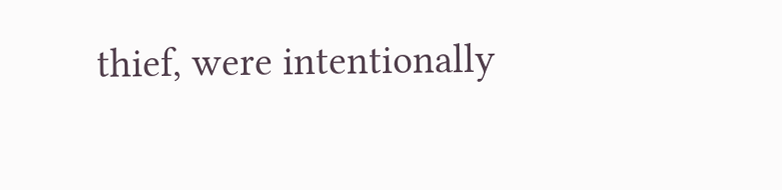thief, were intentionally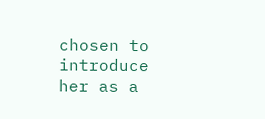chosen to introduce her as a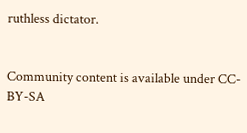ruthless dictator.


Community content is available under CC-BY-SA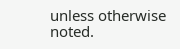unless otherwise noted.